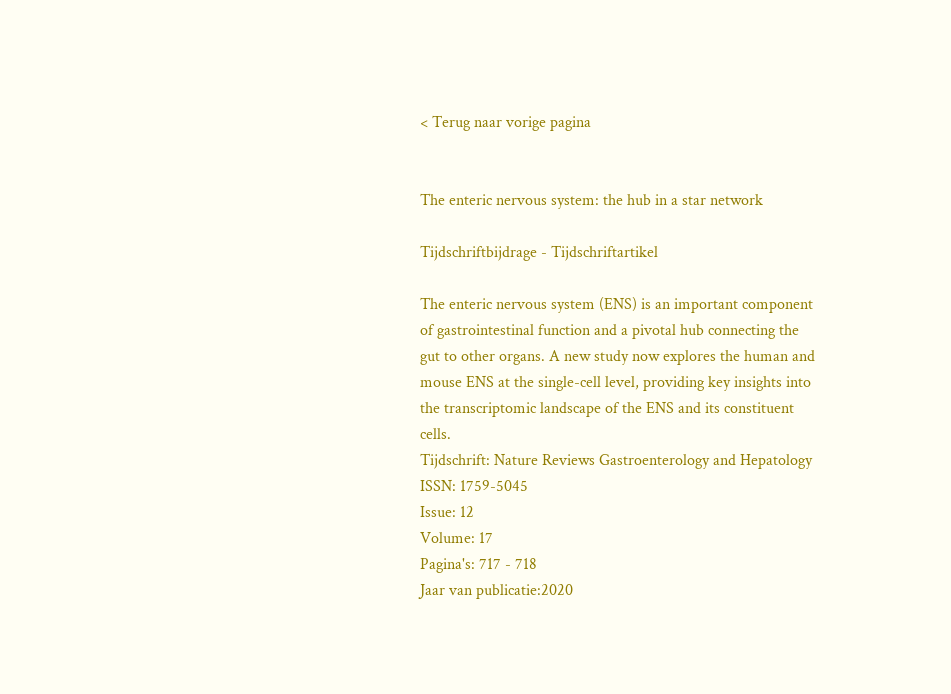< Terug naar vorige pagina


The enteric nervous system: the hub in a star network

Tijdschriftbijdrage - Tijdschriftartikel

The enteric nervous system (ENS) is an important component of gastrointestinal function and a pivotal hub connecting the gut to other organs. A new study now explores the human and mouse ENS at the single-cell level, providing key insights into the transcriptomic landscape of the ENS and its constituent cells.
Tijdschrift: Nature Reviews Gastroenterology and Hepatology
ISSN: 1759-5045
Issue: 12
Volume: 17
Pagina's: 717 - 718
Jaar van publicatie:2020